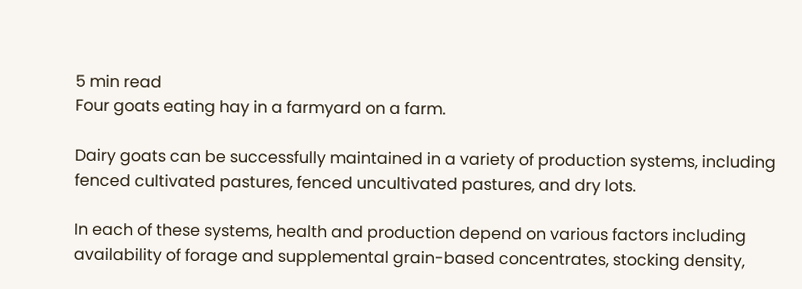5 min read
Four goats eating hay in a farmyard on a farm.

Dairy goats can be successfully maintained in a variety of production systems, including fenced cultivated pastures, fenced uncultivated pastures, and dry lots.

In each of these systems, health and production depend on various factors including availability of forage and supplemental grain-based concentrates, stocking density,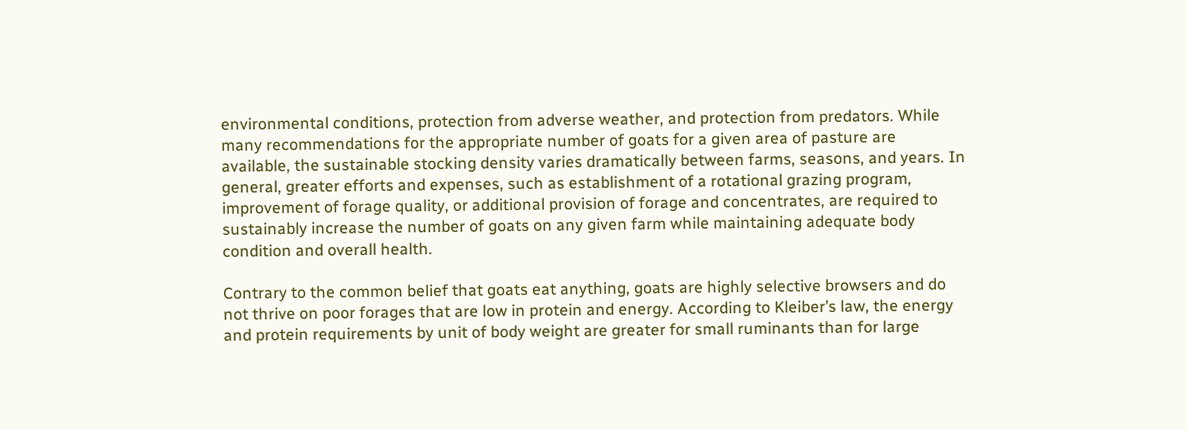environmental conditions, protection from adverse weather, and protection from predators. While many recommendations for the appropriate number of goats for a given area of pasture are available, the sustainable stocking density varies dramatically between farms, seasons, and years. In general, greater efforts and expenses, such as establishment of a rotational grazing program, improvement of forage quality, or additional provision of forage and concentrates, are required to sustainably increase the number of goats on any given farm while maintaining adequate body condition and overall health.

Contrary to the common belief that goats eat anything, goats are highly selective browsers and do not thrive on poor forages that are low in protein and energy. According to Kleiber’s law, the energy and protein requirements by unit of body weight are greater for small ruminants than for large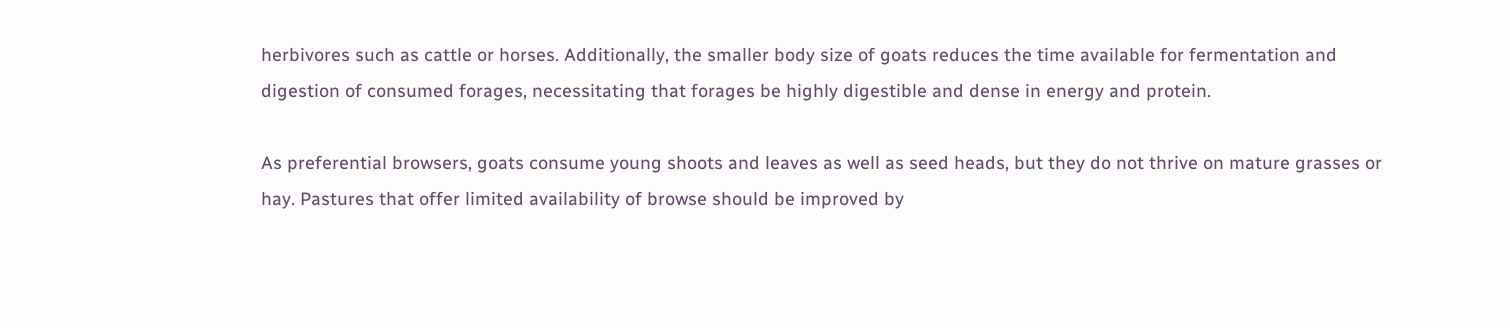herbivores such as cattle or horses. Additionally, the smaller body size of goats reduces the time available for fermentation and digestion of consumed forages, necessitating that forages be highly digestible and dense in energy and protein.

As preferential browsers, goats consume young shoots and leaves as well as seed heads, but they do not thrive on mature grasses or hay. Pastures that offer limited availability of browse should be improved by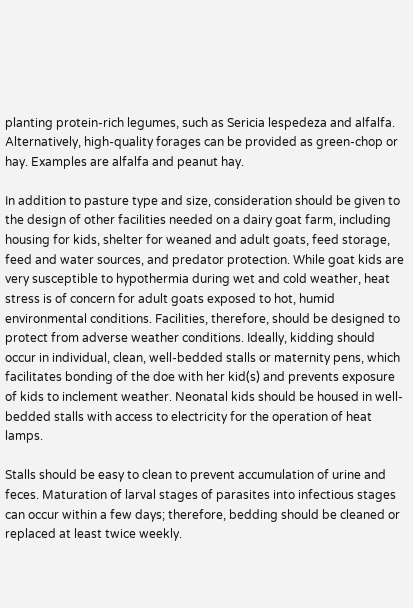planting protein-rich legumes, such as Sericia lespedeza and alfalfa. Alternatively, high-quality forages can be provided as green-chop or hay. Examples are alfalfa and peanut hay.

In addition to pasture type and size, consideration should be given to the design of other facilities needed on a dairy goat farm, including housing for kids, shelter for weaned and adult goats, feed storage, feed and water sources, and predator protection. While goat kids are very susceptible to hypothermia during wet and cold weather, heat stress is of concern for adult goats exposed to hot, humid environmental conditions. Facilities, therefore, should be designed to protect from adverse weather conditions. Ideally, kidding should occur in individual, clean, well-bedded stalls or maternity pens, which facilitates bonding of the doe with her kid(s) and prevents exposure of kids to inclement weather. Neonatal kids should be housed in well-bedded stalls with access to electricity for the operation of heat lamps.

Stalls should be easy to clean to prevent accumulation of urine and feces. Maturation of larval stages of parasites into infectious stages can occur within a few days; therefore, bedding should be cleaned or replaced at least twice weekly.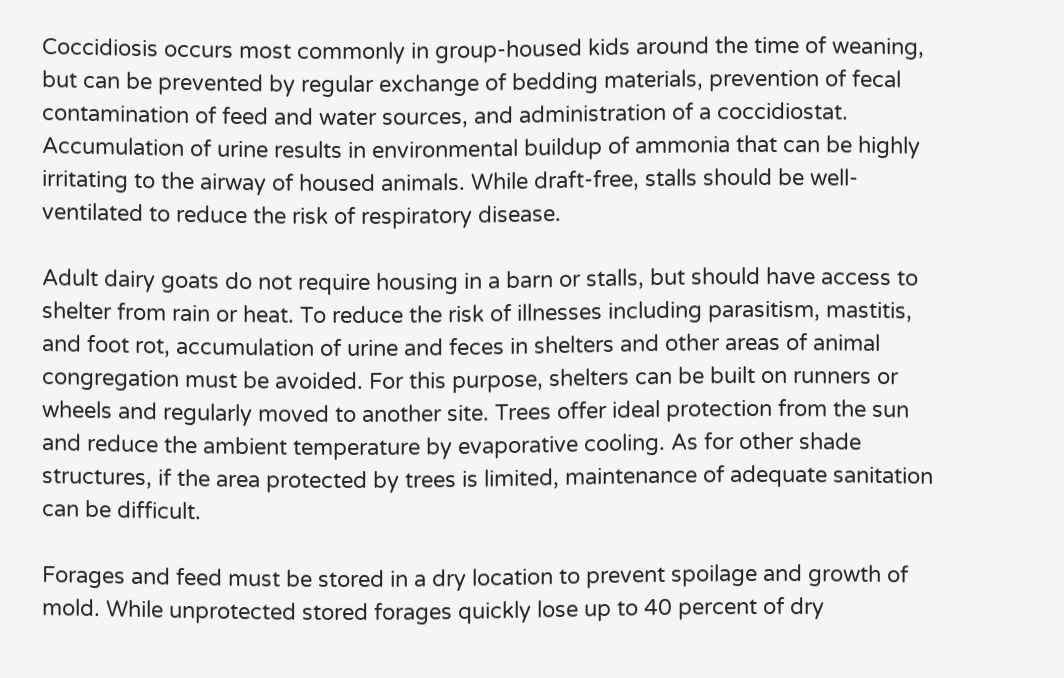Coccidiosis occurs most commonly in group-housed kids around the time of weaning, but can be prevented by regular exchange of bedding materials, prevention of fecal contamination of feed and water sources, and administration of a coccidiostat. Accumulation of urine results in environmental buildup of ammonia that can be highly irritating to the airway of housed animals. While draft-free, stalls should be well-ventilated to reduce the risk of respiratory disease.

Adult dairy goats do not require housing in a barn or stalls, but should have access to shelter from rain or heat. To reduce the risk of illnesses including parasitism, mastitis, and foot rot, accumulation of urine and feces in shelters and other areas of animal congregation must be avoided. For this purpose, shelters can be built on runners or wheels and regularly moved to another site. Trees offer ideal protection from the sun and reduce the ambient temperature by evaporative cooling. As for other shade structures, if the area protected by trees is limited, maintenance of adequate sanitation can be difficult.

Forages and feed must be stored in a dry location to prevent spoilage and growth of mold. While unprotected stored forages quickly lose up to 40 percent of dry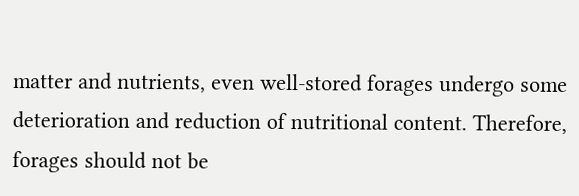matter and nutrients, even well-stored forages undergo some deterioration and reduction of nutritional content. Therefore, forages should not be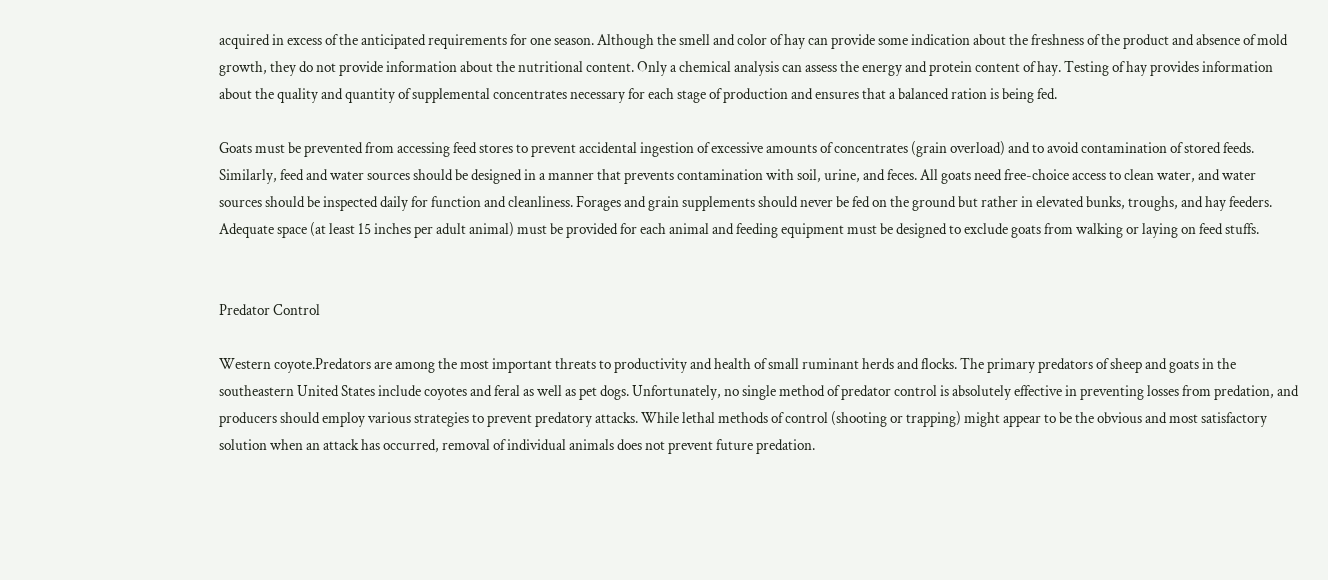acquired in excess of the anticipated requirements for one season. Although the smell and color of hay can provide some indication about the freshness of the product and absence of mold growth, they do not provide information about the nutritional content. Only a chemical analysis can assess the energy and protein content of hay. Testing of hay provides information about the quality and quantity of supplemental concentrates necessary for each stage of production and ensures that a balanced ration is being fed.

Goats must be prevented from accessing feed stores to prevent accidental ingestion of excessive amounts of concentrates (grain overload) and to avoid contamination of stored feeds. Similarly, feed and water sources should be designed in a manner that prevents contamination with soil, urine, and feces. All goats need free-choice access to clean water, and water sources should be inspected daily for function and cleanliness. Forages and grain supplements should never be fed on the ground but rather in elevated bunks, troughs, and hay feeders. Adequate space (at least 15 inches per adult animal) must be provided for each animal and feeding equipment must be designed to exclude goats from walking or laying on feed stuffs.


Predator Control

Western coyote.Predators are among the most important threats to productivity and health of small ruminant herds and flocks. The primary predators of sheep and goats in the southeastern United States include coyotes and feral as well as pet dogs. Unfortunately, no single method of predator control is absolutely effective in preventing losses from predation, and producers should employ various strategies to prevent predatory attacks. While lethal methods of control (shooting or trapping) might appear to be the obvious and most satisfactory solution when an attack has occurred, removal of individual animals does not prevent future predation.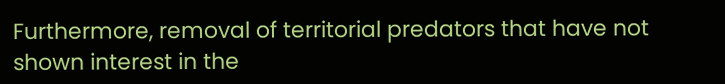Furthermore, removal of territorial predators that have not shown interest in the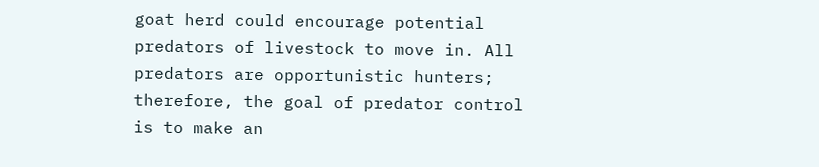goat herd could encourage potential predators of livestock to move in. All predators are opportunistic hunters; therefore, the goal of predator control is to make an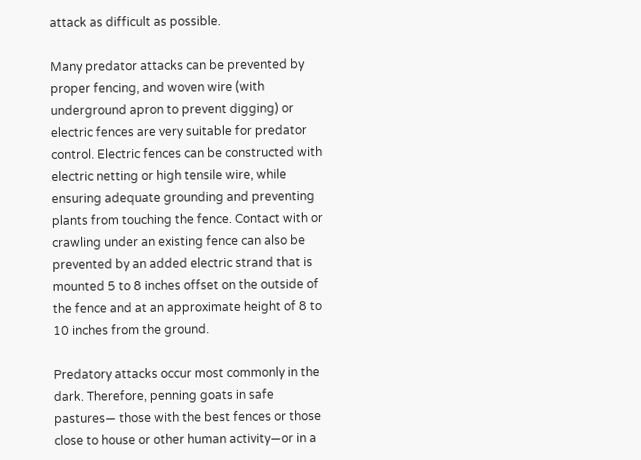attack as difficult as possible.

Many predator attacks can be prevented by proper fencing, and woven wire (with underground apron to prevent digging) or electric fences are very suitable for predator control. Electric fences can be constructed with electric netting or high tensile wire, while ensuring adequate grounding and preventing plants from touching the fence. Contact with or crawling under an existing fence can also be prevented by an added electric strand that is mounted 5 to 8 inches offset on the outside of the fence and at an approximate height of 8 to 10 inches from the ground.

Predatory attacks occur most commonly in the dark. Therefore, penning goats in safe pastures— those with the best fences or those close to house or other human activity—or in a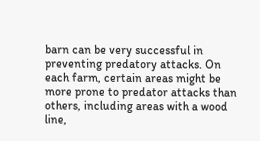barn can be very successful in preventing predatory attacks. On each farm, certain areas might be more prone to predator attacks than others, including areas with a wood line,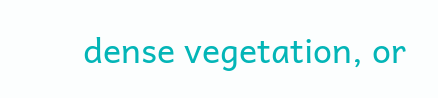dense vegetation, or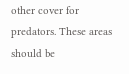other cover for predators. These areas should be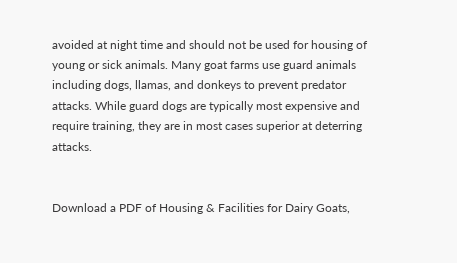avoided at night time and should not be used for housing of young or sick animals. Many goat farms use guard animals including dogs, llamas, and donkeys to prevent predator attacks. While guard dogs are typically most expensive and require training, they are in most cases superior at deterring attacks.


Download a PDF of Housing & Facilities for Dairy Goats,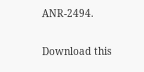ANR-2494.

Download this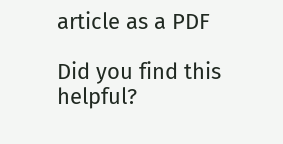article as a PDF

Did you find this helpful?